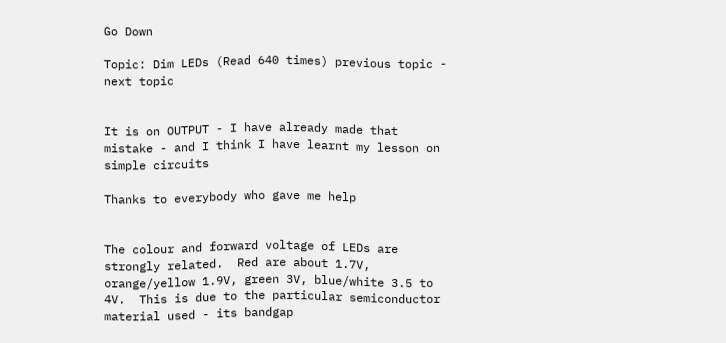Go Down

Topic: Dim LEDs (Read 640 times) previous topic - next topic


It is on OUTPUT - I have already made that mistake - and I think I have learnt my lesson on simple circuits

Thanks to everybody who gave me help


The colour and forward voltage of LEDs are strongly related.  Red are about 1.7V, orange/yellow 1.9V, green 3V, blue/white 3.5 to 4V.  This is due to the particular semiconductor material used - its bandgap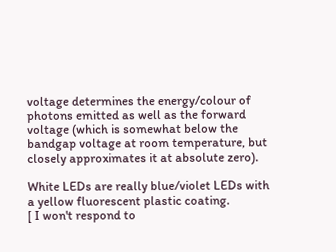voltage determines the energy/colour of photons emitted as well as the forward voltage (which is somewhat below the bandgap voltage at room temperature, but closely approximates it at absolute zero).

White LEDs are really blue/violet LEDs with a yellow fluorescent plastic coating.
[ I won't respond to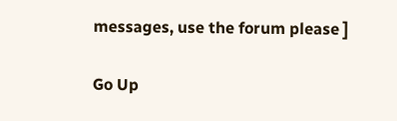messages, use the forum please ]

Go Up